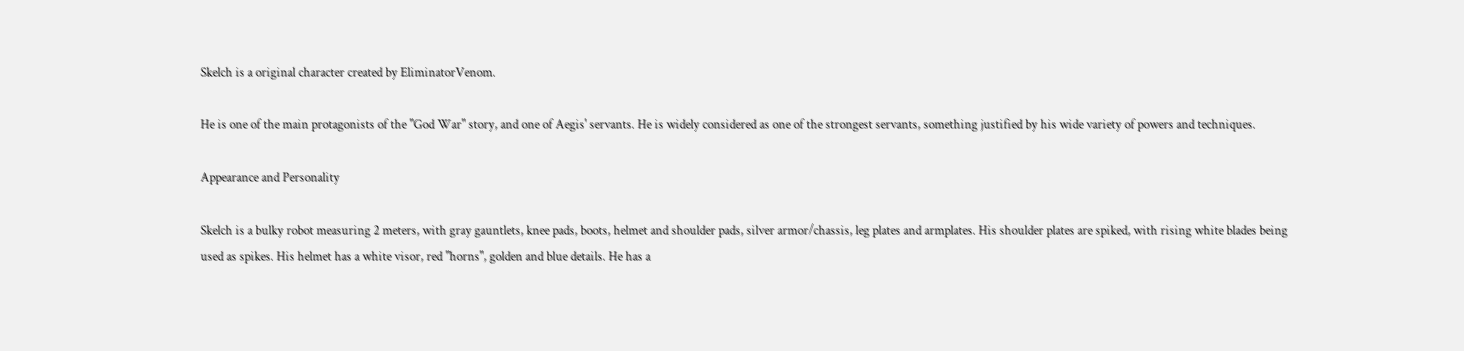Skelch is a original character created by EliminatorVenom.

He is one of the main protagonists of the "God War" story, and one of Aegis' servants. He is widely considered as one of the strongest servants, something justified by his wide variety of powers and techniques.

Appearance and Personality

Skelch is a bulky robot measuring 2 meters, with gray gauntlets, knee pads, boots, helmet and shoulder pads, silver armor/chassis, leg plates and armplates. His shoulder plates are spiked, with rising white blades being used as spikes. His helmet has a white visor, red "horns", golden and blue details. He has a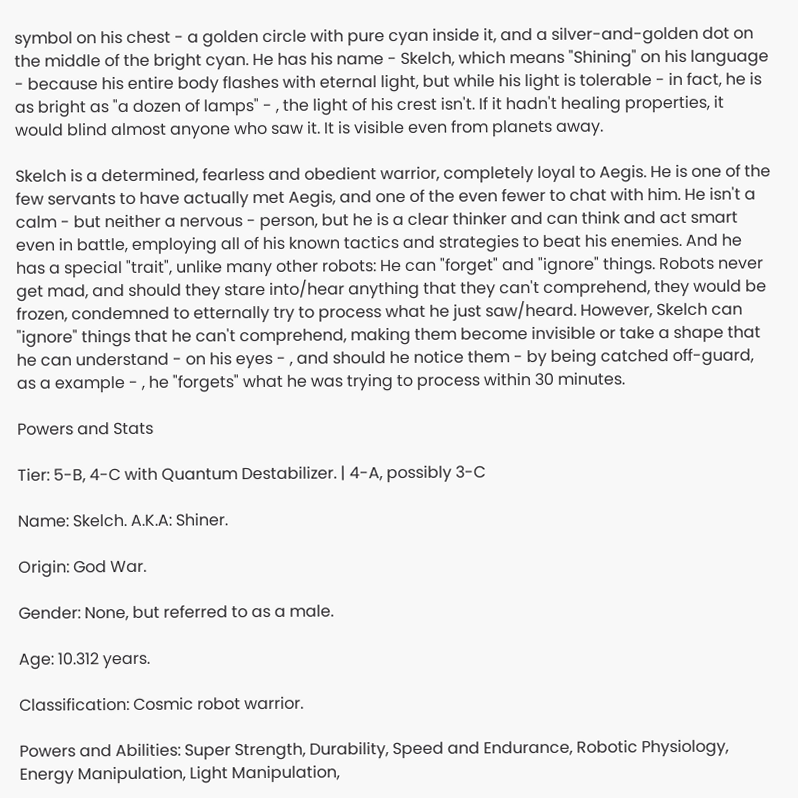symbol on his chest - a golden circle with pure cyan inside it, and a silver-and-golden dot on the middle of the bright cyan. He has his name - Skelch, which means "Shining" on his language - because his entire body flashes with eternal light, but while his light is tolerable - in fact, he is as bright as "a dozen of lamps" - , the light of his crest isn't. If it hadn't healing properties, it would blind almost anyone who saw it. It is visible even from planets away.

Skelch is a determined, fearless and obedient warrior, completely loyal to Aegis. He is one of the few servants to have actually met Aegis, and one of the even fewer to chat with him. He isn't a calm - but neither a nervous - person, but he is a clear thinker and can think and act smart even in battle, employing all of his known tactics and strategies to beat his enemies. And he has a special "trait", unlike many other robots: He can "forget" and "ignore" things. Robots never get mad, and should they stare into/hear anything that they can't comprehend, they would be frozen, condemned to etternally try to process what he just saw/heard. However, Skelch can "ignore" things that he can't comprehend, making them become invisible or take a shape that he can understand - on his eyes - , and should he notice them - by being catched off-guard, as a example - , he "forgets" what he was trying to process within 30 minutes.

Powers and Stats

Tier: 5-B, 4-C with Quantum Destabilizer. | 4-A, possibly 3-C

Name: Skelch. A.K.A: Shiner.

Origin: God War.

Gender: None, but referred to as a male.

Age: 10.312 years.

Classification: Cosmic robot warrior.

Powers and Abilities: Super Strength, Durability, Speed and Endurance, Robotic Physiology, Energy Manipulation, Light Manipulation,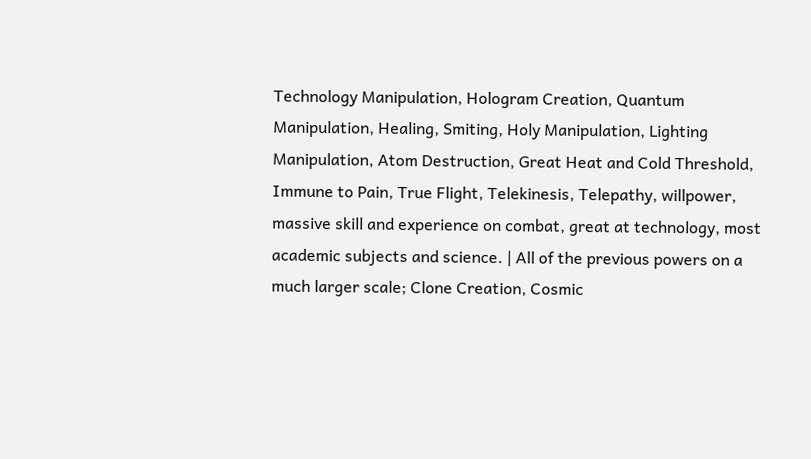Technology Manipulation, Hologram Creation, Quantum Manipulation, Healing, Smiting, Holy Manipulation, Lighting Manipulation, Atom Destruction, Great Heat and Cold Threshold, Immune to Pain, True Flight, Telekinesis, Telepathy, willpower, massive skill and experience on combat, great at technology, most academic subjects and science. | All of the previous powers on a much larger scale; Clone Creation, Cosmic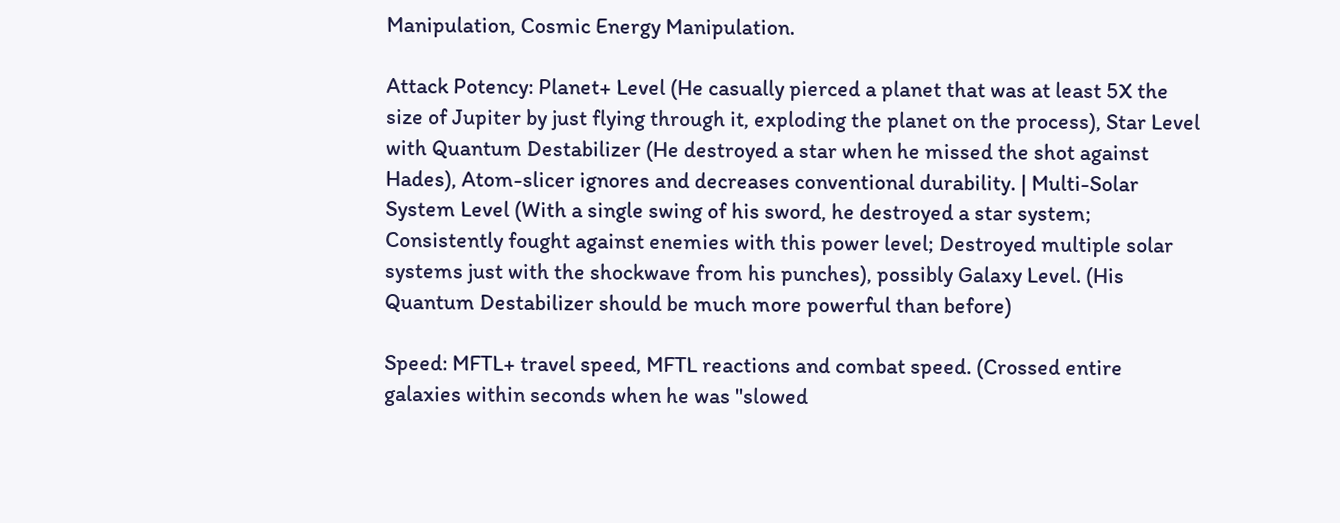Manipulation, Cosmic Energy Manipulation.

Attack Potency: Planet+ Level (He casually pierced a planet that was at least 5X the size of Jupiter by just flying through it, exploding the planet on the process), Star Level with Quantum Destabilizer (He destroyed a star when he missed the shot against Hades), Atom-slicer ignores and decreases conventional durability. | Multi-Solar System Level (With a single swing of his sword, he destroyed a star system; Consistently fought against enemies with this power level; Destroyed multiple solar systems just with the shockwave from his punches), possibly Galaxy Level. (His Quantum Destabilizer should be much more powerful than before)

Speed: MFTL+ travel speed, MFTL reactions and combat speed. (Crossed entire galaxies within seconds when he was "slowed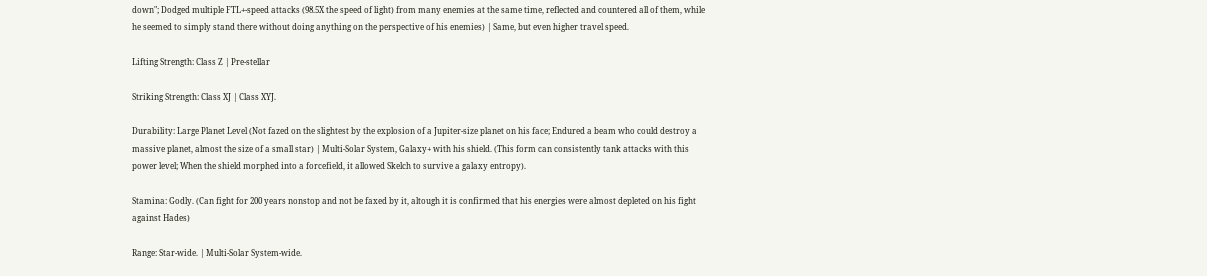down"; Dodged multiple FTL+-speed attacks (98.5X the speed of light) from many enemies at the same time, reflected and countered all of them, while he seemed to simply stand there without doing anything on the perspective of his enemies) | Same, but even higher travel speed.

Lifting Strength: Class Z | Pre-stellar

Striking Strength: Class XJ | Class XYJ.

Durability: Large Planet Level (Not fazed on the slightest by the explosion of a Jupiter-size planet on his face; Endured a beam who could destroy a massive planet, almost the size of a small star) | Multi-Solar System, Galaxy+ with his shield. (This form can consistently tank attacks with this power level; When the shield morphed into a forcefield, it allowed Skelch to survive a galaxy entropy).

Stamina: Godly. (Can fight for 200 years nonstop and not be faxed by it, altough it is confirmed that his energies were almost depleted on his fight against Hades)

Range: Star-wide. | Multi-Solar System-wide.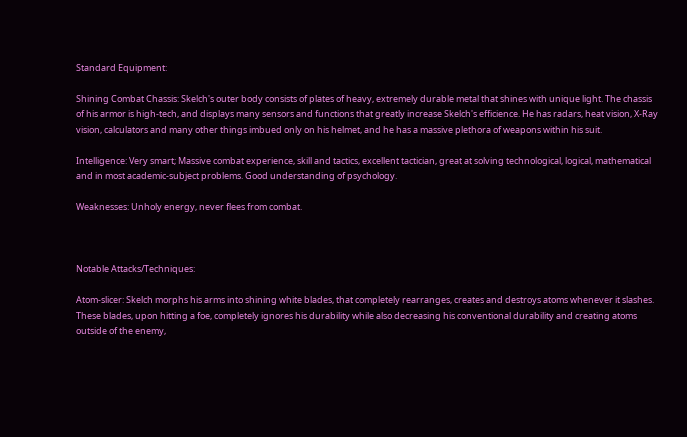Standard Equipment:

Shining Combat Chassis: Skelch's outer body consists of plates of heavy, extremely durable metal that shines with unique light. The chassis of his armor is high-tech, and displays many sensors and functions that greatly increase Skelch's efficience. He has radars, heat vision, X-Ray vision, calculators and many other things imbued only on his helmet, and he has a massive plethora of weapons within his suit.

Intelligence: Very smart; Massive combat experience, skill and tactics, excellent tactician, great at solving technological, logical, mathematical and in most academic-subject problems. Good understanding of psychology.

Weaknesses: Unholy energy, never flees from combat.



Notable Attacks/Techniques:

Atom-slicer: Skelch morphs his arms into shining white blades, that completely rearranges, creates and destroys atoms whenever it slashes. These blades, upon hitting a foe, completely ignores his durability while also decreasing his conventional durability and creating atoms outside of the enemy,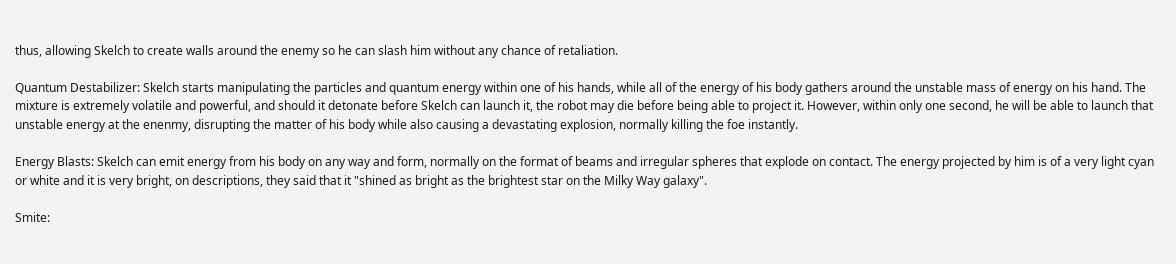thus, allowing Skelch to create walls around the enemy so he can slash him without any chance of retaliation.

Quantum Destabilizer: Skelch starts manipulating the particles and quantum energy within one of his hands, while all of the energy of his body gathers around the unstable mass of energy on his hand. The mixture is extremely volatile and powerful, and should it detonate before Skelch can launch it, the robot may die before being able to project it. However, within only one second, he will be able to launch that unstable energy at the enenmy, disrupting the matter of his body while also causing a devastating explosion, normally killing the foe instantly.

Energy Blasts: Skelch can emit energy from his body on any way and form, normally on the format of beams and irregular spheres that explode on contact. The energy projected by him is of a very light cyan or white and it is very bright, on descriptions, they said that it "shined as bright as the brightest star on the Milky Way galaxy".

Smite: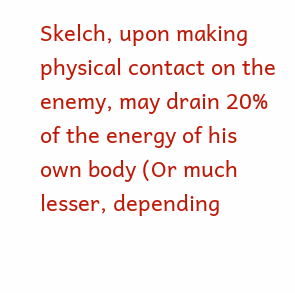Skelch, upon making physical contact on the enemy, may drain 20% of the energy of his own body (Or much lesser, depending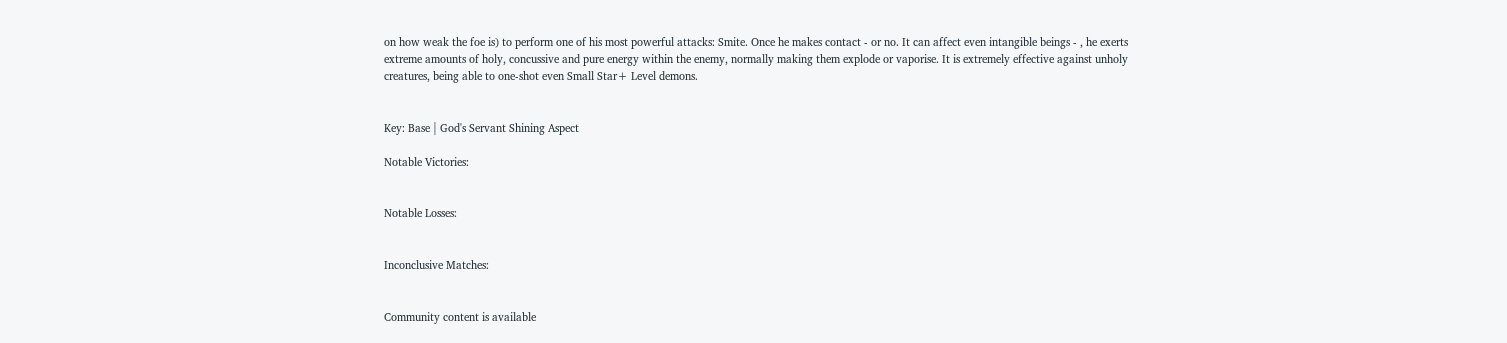on how weak the foe is) to perform one of his most powerful attacks: Smite. Once he makes contact - or no. It can affect even intangible beings - , he exerts extreme amounts of holy, concussive and pure energy within the enemy, normally making them explode or vaporise. It is extremely effective against unholy creatures, being able to one-shot even Small Star+ Level demons.


Key: Base | God's Servant Shining Aspect

Notable Victories:


Notable Losses:


Inconclusive Matches:


Community content is available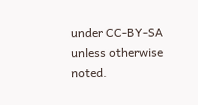under CC-BY-SA unless otherwise noted.